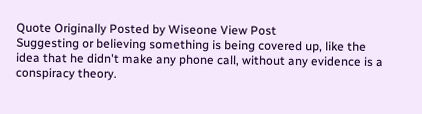Quote Originally Posted by Wiseone View Post
Suggesting or believing something is being covered up, like the idea that he didn't make any phone call, without any evidence is a conspiracy theory.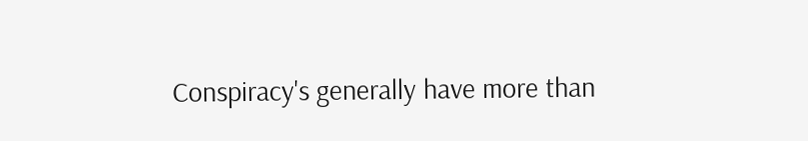Conspiracy's generally have more than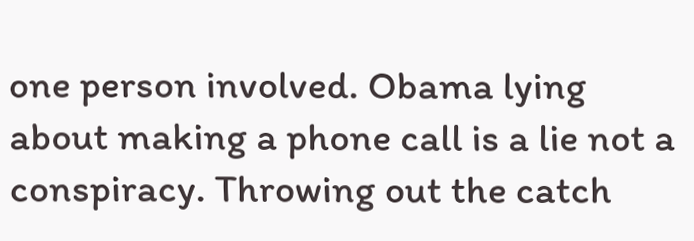one person involved. Obama lying about making a phone call is a lie not a conspiracy. Throwing out the catch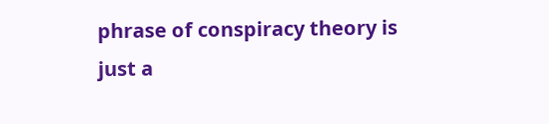phrase of conspiracy theory is just a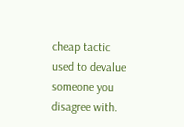cheap tactic used to devalue someone you disagree with.